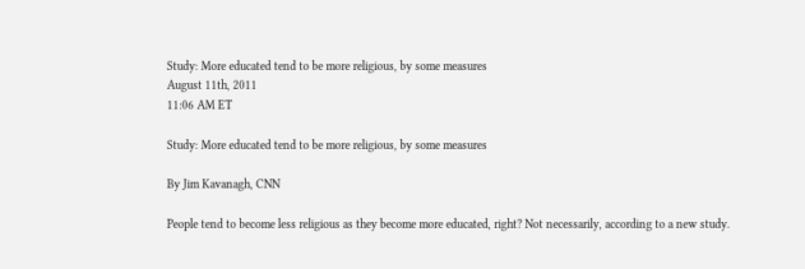Study: More educated tend to be more religious, by some measures
August 11th, 2011
11:06 AM ET

Study: More educated tend to be more religious, by some measures

By Jim Kavanagh, CNN

People tend to become less religious as they become more educated, right? Not necessarily, according to a new study.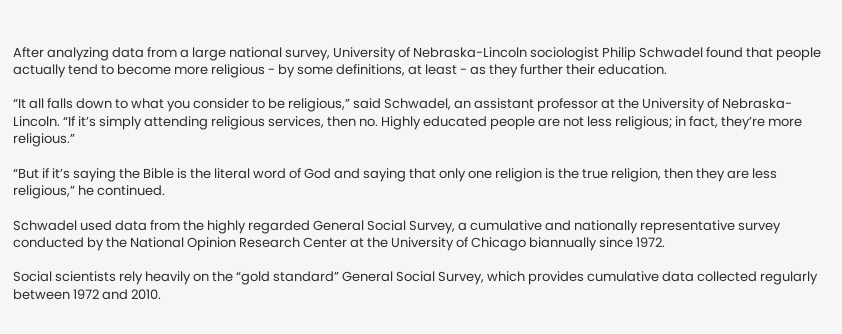After analyzing data from a large national survey, University of Nebraska-Lincoln sociologist Philip Schwadel found that people actually tend to become more religious - by some definitions, at least - as they further their education.

“It all falls down to what you consider to be religious,” said Schwadel, an assistant professor at the University of Nebraska-Lincoln. “If it’s simply attending religious services, then no. Highly educated people are not less religious; in fact, they’re more religious.”

“But if it’s saying the Bible is the literal word of God and saying that only one religion is the true religion, then they are less religious,” he continued.

Schwadel used data from the highly regarded General Social Survey, a cumulative and nationally representative survey conducted by the National Opinion Research Center at the University of Chicago biannually since 1972.

Social scientists rely heavily on the “gold standard” General Social Survey, which provides cumulative data collected regularly between 1972 and 2010.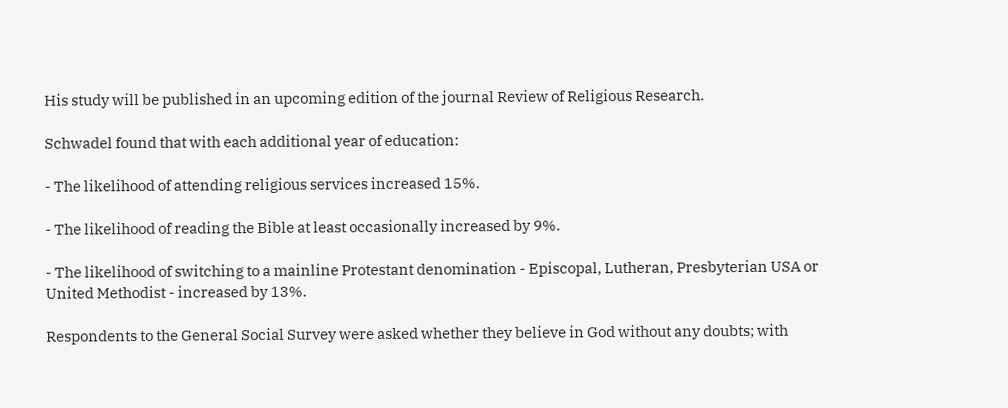His study will be published in an upcoming edition of the journal Review of Religious Research.

Schwadel found that with each additional year of education:

- The likelihood of attending religious services increased 15%.

- The likelihood of reading the Bible at least occasionally increased by 9%.

- The likelihood of switching to a mainline Protestant denomination - Episcopal, Lutheran, Presbyterian USA or United Methodist - increased by 13%.

Respondents to the General Social Survey were asked whether they believe in God without any doubts; with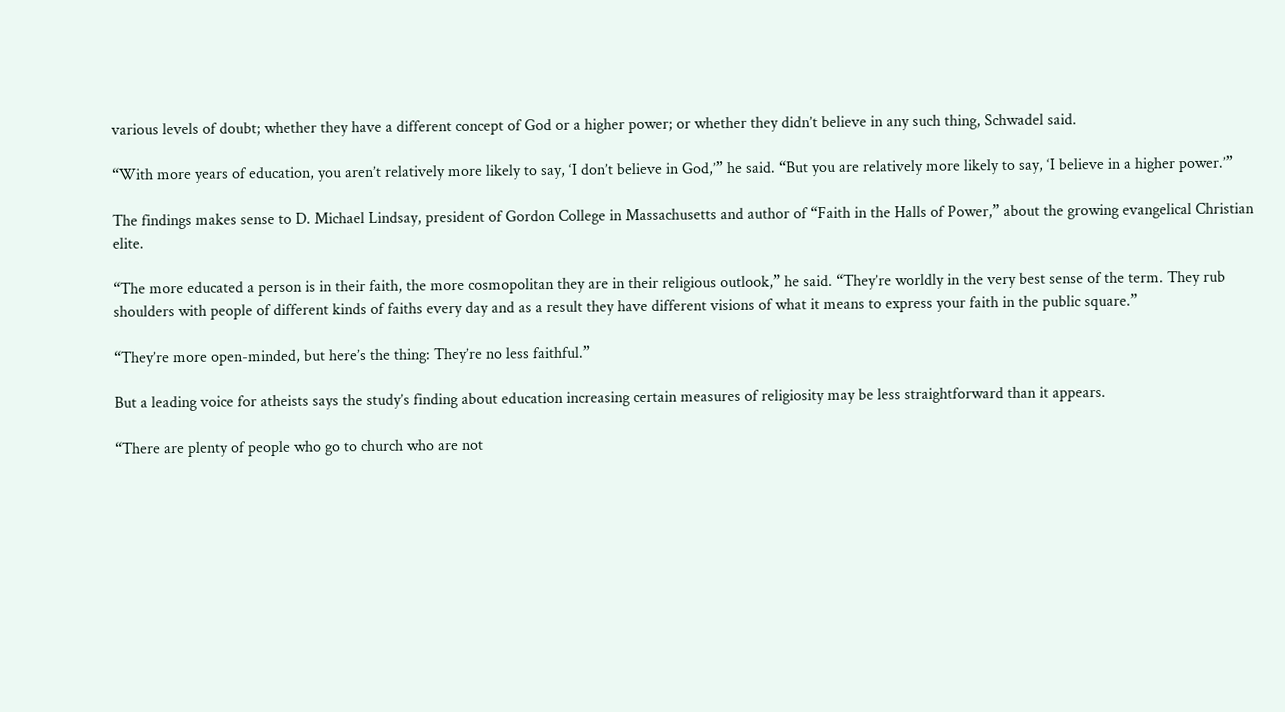various levels of doubt; whether they have a different concept of God or a higher power; or whether they didn’t believe in any such thing, Schwadel said.

“With more years of education, you aren’t relatively more likely to say, ‘I don’t believe in God,’” he said. “But you are relatively more likely to say, ‘I believe in a higher power.’”

The findings makes sense to D. Michael Lindsay, president of Gordon College in Massachusetts and author of “Faith in the Halls of Power,” about the growing evangelical Christian elite.

“The more educated a person is in their faith, the more cosmopolitan they are in their religious outlook,” he said. “They’re worldly in the very best sense of the term. They rub shoulders with people of different kinds of faiths every day and as a result they have different visions of what it means to express your faith in the public square.”

“They’re more open-minded, but here’s the thing: They’re no less faithful.”

But a leading voice for atheists says the study’s finding about education increasing certain measures of religiosity may be less straightforward than it appears.

“There are plenty of people who go to church who are not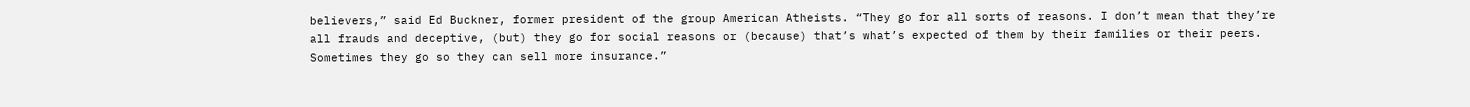believers,” said Ed Buckner, former president of the group American Atheists. “They go for all sorts of reasons. I don’t mean that they’re all frauds and deceptive, (but) they go for social reasons or (because) that’s what’s expected of them by their families or their peers. Sometimes they go so they can sell more insurance.”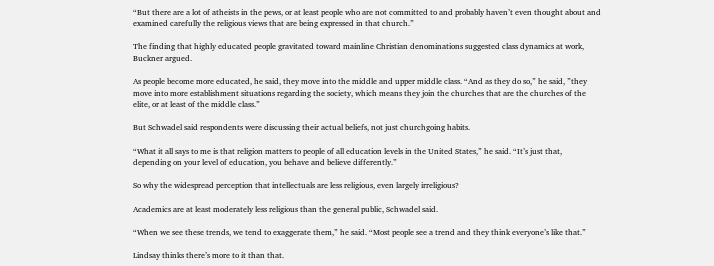“But there are a lot of atheists in the pews, or at least people who are not committed to and probably haven’t even thought about and examined carefully the religious views that are being expressed in that church.”

The finding that highly educated people gravitated toward mainline Christian denominations suggested class dynamics at work, Buckner argued.

As people become more educated, he said, they move into the middle and upper middle class. “And as they do so,” he said, ”they move into more establishment situations regarding the society, which means they join the churches that are the churches of the elite, or at least of the middle class.”

But Schwadel said respondents were discussing their actual beliefs, not just churchgoing habits.

“What it all says to me is that religion matters to people of all education levels in the United States,” he said. “It’s just that, depending on your level of education, you behave and believe differently.”

So why the widespread perception that intellectuals are less religious, even largely irreligious?

Academics are at least moderately less religious than the general public, Schwadel said.

“When we see these trends, we tend to exaggerate them,” he said. “Most people see a trend and they think everyone’s like that.”

Lindsay thinks there’s more to it than that.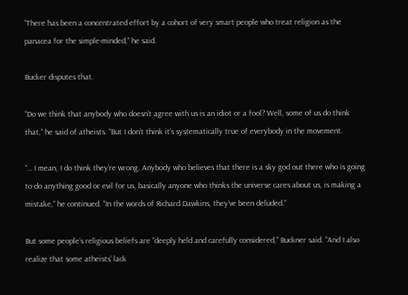“There has been a concentrated effort by a cohort of very smart people who treat religion as the panacea for the simple-minded,” he said.

Bucker disputes that.

“Do we think that anybody who doesn’t agree with us is an idiot or a fool? Well, some of us do think that,” he said of atheists. “But I don’t think it’s systematically true of everybody in the movement.

“… I mean, I do think they’re wrong. Anybody who believes that there is a sky god out there who is going to do anything good or evil for us, basically anyone who thinks the universe cares about us, is making a mistake,” he continued. “In the words of Richard Dawkins, they’ve been deluded.”

But some people’s religious beliefs are “deeply held and carefully considered,” Buckner said. “And I also realize that some atheists’ lack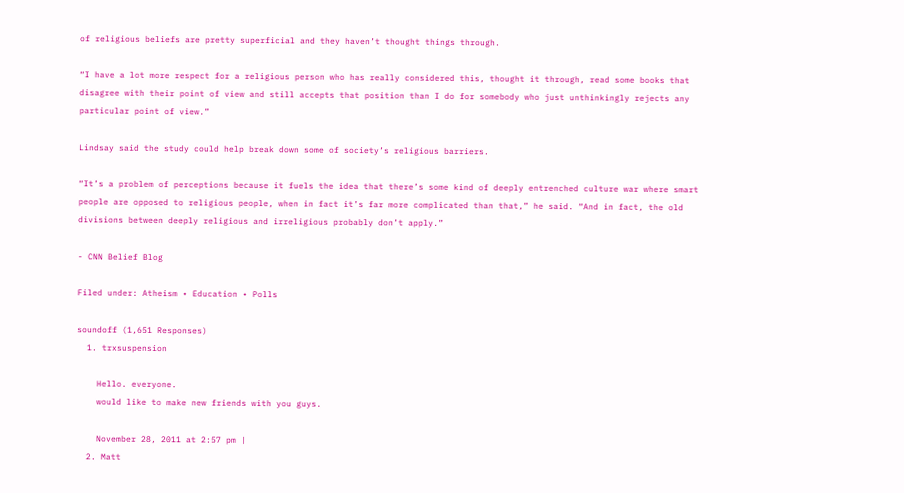of religious beliefs are pretty superficial and they haven’t thought things through.

“I have a lot more respect for a religious person who has really considered this, thought it through, read some books that disagree with their point of view and still accepts that position than I do for somebody who just unthinkingly rejects any particular point of view.”

Lindsay said the study could help break down some of society’s religious barriers.

“It’s a problem of perceptions because it fuels the idea that there’s some kind of deeply entrenched culture war where smart people are opposed to religious people, when in fact it’s far more complicated than that,” he said. “And in fact, the old divisions between deeply religious and irreligious probably don’t apply.”

- CNN Belief Blog

Filed under: Atheism • Education • Polls

soundoff (1,651 Responses)
  1. trxsuspension

    Hello. everyone.
    would like to make new friends with you guys.

    November 28, 2011 at 2:57 pm |
  2. Matt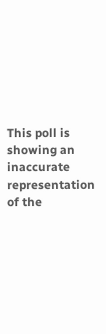This poll is showing an inaccurate representation of the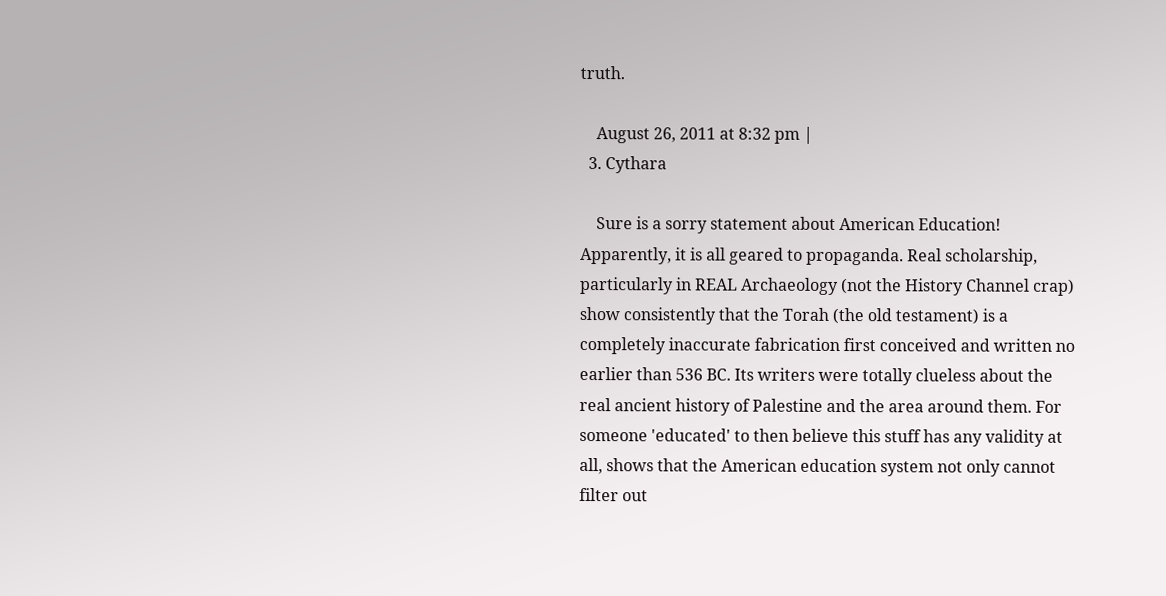truth.

    August 26, 2011 at 8:32 pm |
  3. Cythara

    Sure is a sorry statement about American Education! Apparently, it is all geared to propaganda. Real scholarship, particularly in REAL Archaeology (not the History Channel crap) show consistently that the Torah (the old testament) is a completely inaccurate fabrication first conceived and written no earlier than 536 BC. Its writers were totally clueless about the real ancient history of Palestine and the area around them. For someone 'educated' to then believe this stuff has any validity at all, shows that the American education system not only cannot filter out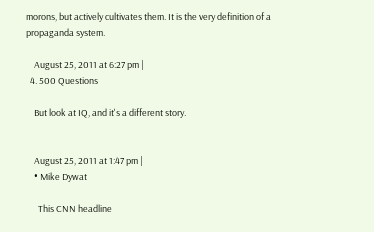morons, but actively cultivates them. It is the very definition of a propaganda system.

    August 25, 2011 at 6:27 pm |
  4. 500 Questions

    But look at IQ, and it's a different story.


    August 25, 2011 at 1:47 pm |
    • Mike Dywat

      This CNN headline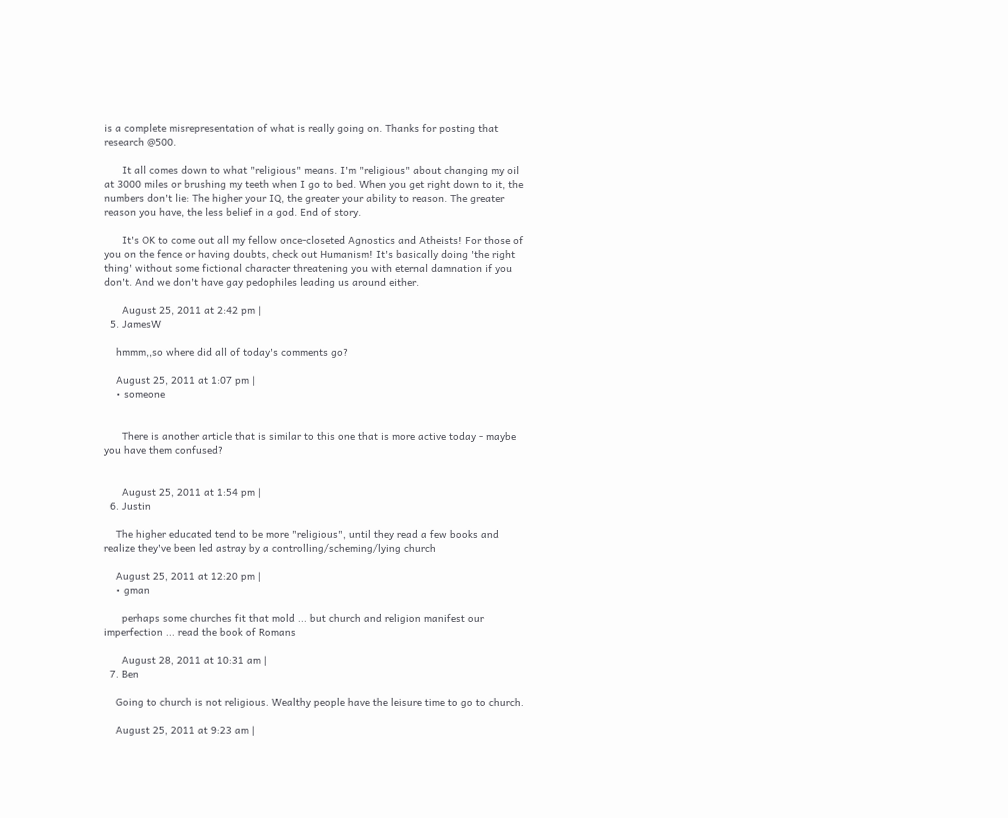is a complete misrepresentation of what is really going on. Thanks for posting that research @500.

      It all comes down to what "religious" means. I'm "religious" about changing my oil at 3000 miles or brushing my teeth when I go to bed. When you get right down to it, the numbers don't lie: The higher your IQ, the greater your ability to reason. The greater reason you have, the less belief in a god. End of story.

      It's OK to come out all my fellow once-closeted Agnostics and Atheists! For those of you on the fence or having doubts, check out Humanism! It's basically doing 'the right thing' without some fictional character threatening you with eternal damnation if you don't. And we don't have gay pedophiles leading us around either.

      August 25, 2011 at 2:42 pm |
  5. JamesW

    hmmm,,so where did all of today's comments go?

    August 25, 2011 at 1:07 pm |
    • someone


      There is another article that is similar to this one that is more active today - maybe you have them confused?


      August 25, 2011 at 1:54 pm |
  6. Justin

    The higher educated tend to be more "religious", until they read a few books and realize they've been led astray by a controlling/scheming/lying church

    August 25, 2011 at 12:20 pm |
    • gman

      perhaps some churches fit that mold ... but church and religion manifest our imperfection ... read the book of Romans

      August 28, 2011 at 10:31 am |
  7. Ben

    Going to church is not religious. Wealthy people have the leisure time to go to church.

    August 25, 2011 at 9:23 am |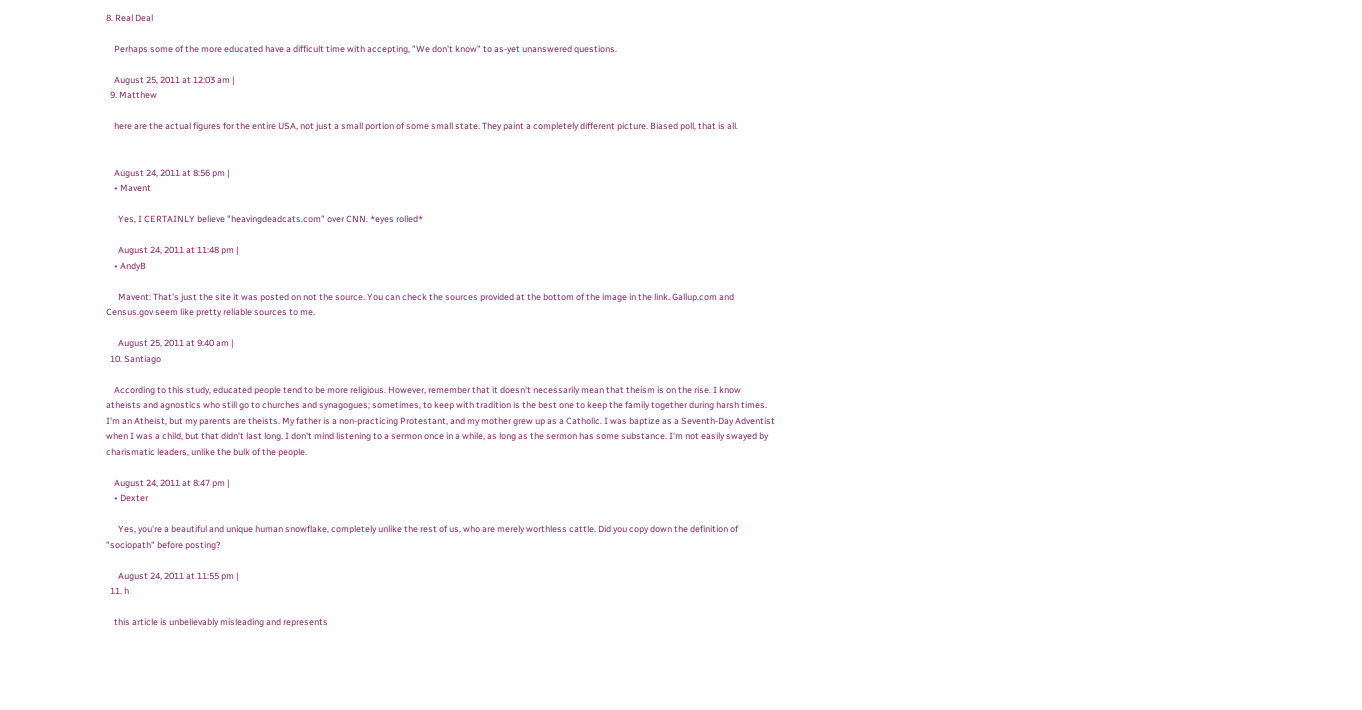8. Real Deal

    Perhaps some of the more educated have a difficult time with accepting, "We don't know" to as-yet unanswered questions.

    August 25, 2011 at 12:03 am |
  9. Matthew

    here are the actual figures for the entire USA, not just a small portion of some small state. They paint a completely different picture. Biased poll, that is all.


    August 24, 2011 at 8:56 pm |
    • Mavent

      Yes, I CERTAINLY believe "heavingdeadcats.com" over CNN. *eyes rolled*

      August 24, 2011 at 11:48 pm |
    • AndyB

      Mavent: That's just the site it was posted on not the source. You can check the sources provided at the bottom of the image in the link. Gallup.com and Census.gov seem like pretty reliable sources to me.

      August 25, 2011 at 9:40 am |
  10. Santiago

    According to this study, educated people tend to be more religious. However, remember that it doesn't necessarily mean that theism is on the rise. I know atheists and agnostics who still go to churches and synagogues; sometimes, to keep with tradition is the best one to keep the family together during harsh times. I'm an Atheist, but my parents are theists. My father is a non-practicing Protestant, and my mother grew up as a Catholic. I was baptize as a Seventh-Day Adventist when I was a child, but that didn't last long. I don't mind listening to a sermon once in a while, as long as the sermon has some substance. I'm not easily swayed by charismatic leaders, unlike the bulk of the people.

    August 24, 2011 at 8:47 pm |
    • Dexter

      Yes, you're a beautiful and unique human snowflake, completely unlike the rest of us, who are merely worthless cattle. Did you copy down the definition of "sociopath" before posting?

      August 24, 2011 at 11:55 pm |
  11. h

    this article is unbelievably misleading and represents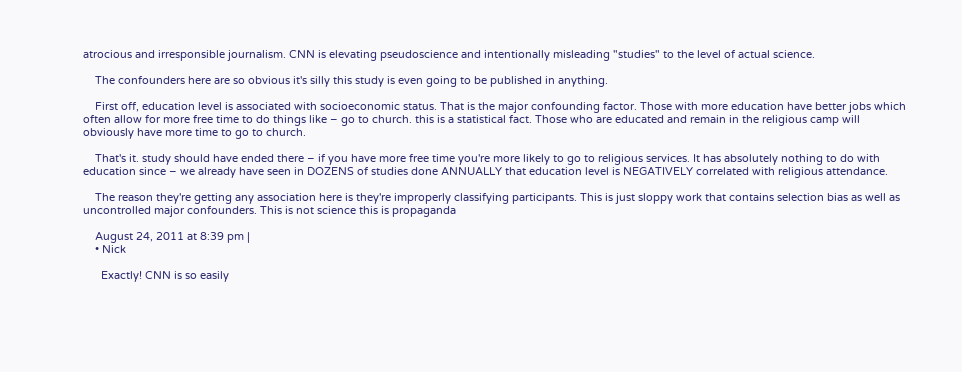atrocious and irresponsible journalism. CNN is elevating pseudoscience and intentionally misleading "studies" to the level of actual science.

    The confounders here are so obvious it's silly this study is even going to be published in anything.

    First off, education level is associated with socioeconomic status. That is the major confounding factor. Those with more education have better jobs which often allow for more free time to do things like – go to church. this is a statistical fact. Those who are educated and remain in the religious camp will obviously have more time to go to church.

    That's it. study should have ended there – if you have more free time you're more likely to go to religious services. It has absolutely nothing to do with education since – we already have seen in DOZENS of studies done ANNUALLY that education level is NEGATIVELY correlated with religious attendance.

    The reason they're getting any association here is they're improperly classifying participants. This is just sloppy work that contains selection bias as well as uncontrolled major confounders. This is not science this is propaganda

    August 24, 2011 at 8:39 pm |
    • Nick

      Exactly! CNN is so easily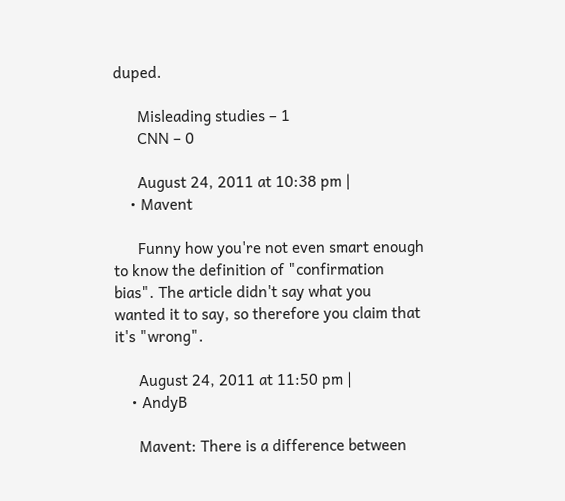duped.

      Misleading studies – 1
      CNN – 0

      August 24, 2011 at 10:38 pm |
    • Mavent

      Funny how you're not even smart enough to know the definition of "confirmation bias". The article didn't say what you wanted it to say, so therefore you claim that it's "wrong".

      August 24, 2011 at 11:50 pm |
    • AndyB

      Mavent: There is a difference between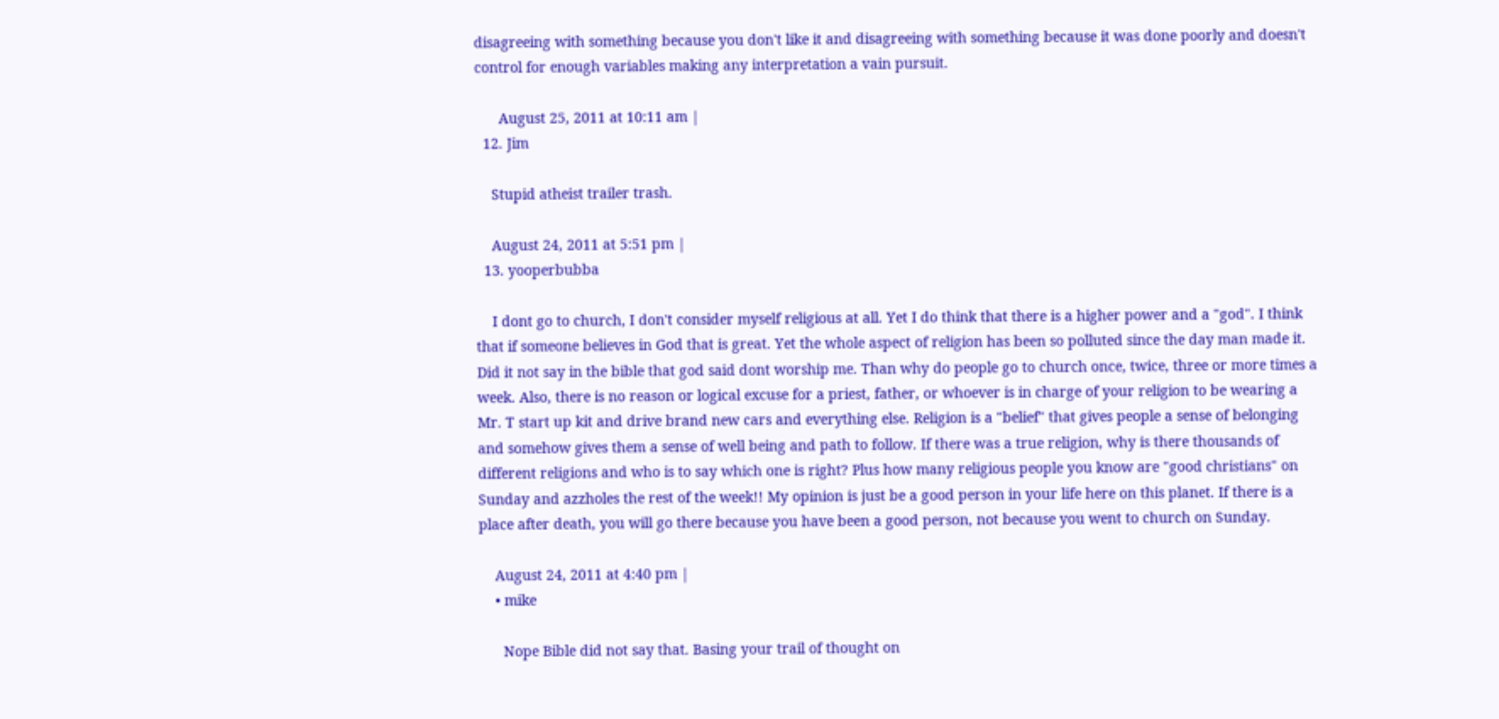disagreeing with something because you don't like it and disagreeing with something because it was done poorly and doesn't control for enough variables making any interpretation a vain pursuit.

      August 25, 2011 at 10:11 am |
  12. Jim

    Stupid atheist trailer trash.

    August 24, 2011 at 5:51 pm |
  13. yooperbubba

    I dont go to church, I don't consider myself religious at all. Yet I do think that there is a higher power and a "god". I think that if someone believes in God that is great. Yet the whole aspect of religion has been so polluted since the day man made it. Did it not say in the bible that god said dont worship me. Than why do people go to church once, twice, three or more times a week. Also, there is no reason or logical excuse for a priest, father, or whoever is in charge of your religion to be wearing a Mr. T start up kit and drive brand new cars and everything else. Religion is a "belief" that gives people a sense of belonging and somehow gives them a sense of well being and path to follow. If there was a true religion, why is there thousands of different religions and who is to say which one is right? Plus how many religious people you know are "good christians" on Sunday and azzholes the rest of the week!! My opinion is just be a good person in your life here on this planet. If there is a place after death, you will go there because you have been a good person, not because you went to church on Sunday.

    August 24, 2011 at 4:40 pm |
    • mike

      Nope Bible did not say that. Basing your trail of thought on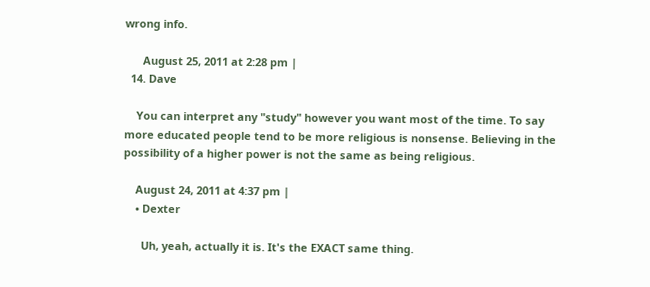wrong info.

      August 25, 2011 at 2:28 pm |
  14. Dave

    You can interpret any "study" however you want most of the time. To say more educated people tend to be more religious is nonsense. Believing in the possibility of a higher power is not the same as being religious.

    August 24, 2011 at 4:37 pm |
    • Dexter

      Uh, yeah, actually it is. It's the EXACT same thing.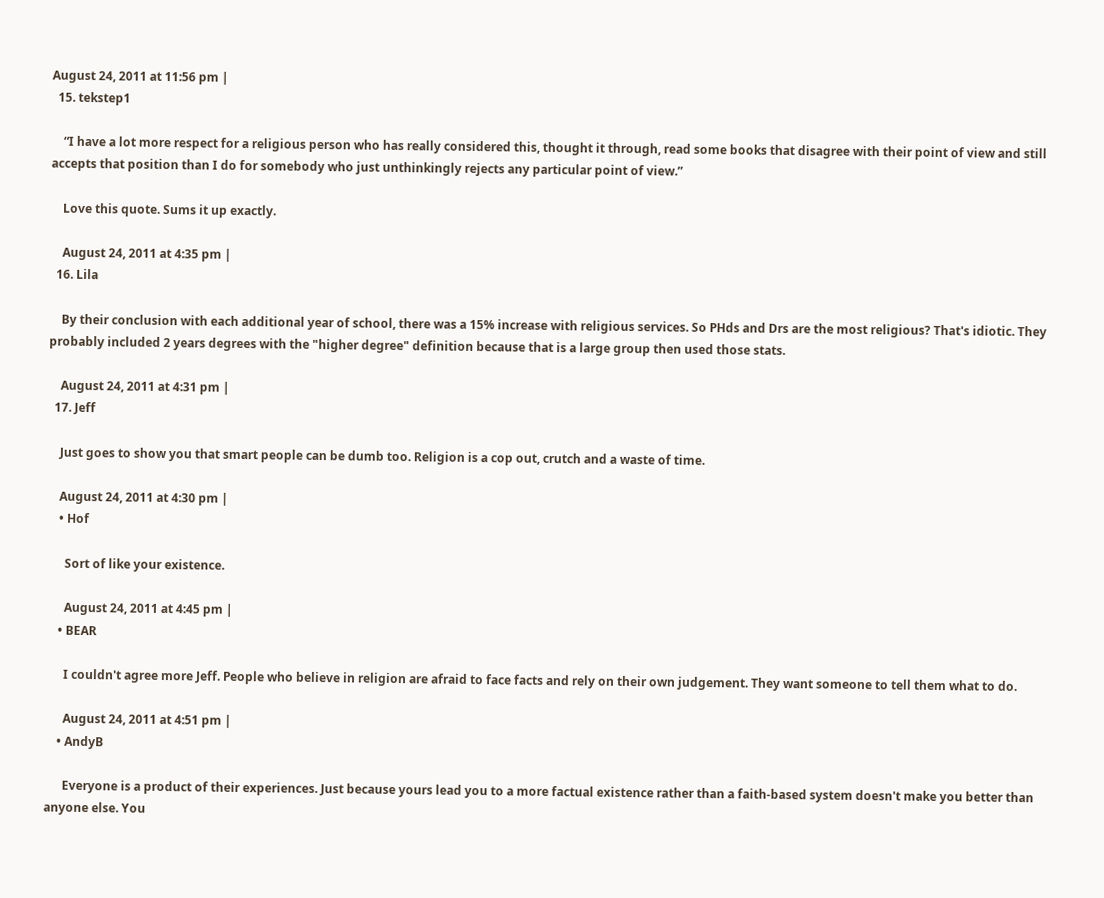August 24, 2011 at 11:56 pm |
  15. tekstep1

    “I have a lot more respect for a religious person who has really considered this, thought it through, read some books that disagree with their point of view and still accepts that position than I do for somebody who just unthinkingly rejects any particular point of view.”

    Love this quote. Sums it up exactly.

    August 24, 2011 at 4:35 pm |
  16. Lila

    By their conclusion with each additional year of school, there was a 15% increase with religious services. So PHds and Drs are the most religious? That's idiotic. They probably included 2 years degrees with the "higher degree" definition because that is a large group then used those stats.

    August 24, 2011 at 4:31 pm |
  17. Jeff

    Just goes to show you that smart people can be dumb too. Religion is a cop out, crutch and a waste of time.

    August 24, 2011 at 4:30 pm |
    • Hof

      Sort of like your existence.

      August 24, 2011 at 4:45 pm |
    • BEAR

      I couldn't agree more Jeff. People who believe in religion are afraid to face facts and rely on their own judgement. They want someone to tell them what to do.

      August 24, 2011 at 4:51 pm |
    • AndyB

      Everyone is a product of their experiences. Just because yours lead you to a more factual existence rather than a faith-based system doesn't make you better than anyone else. You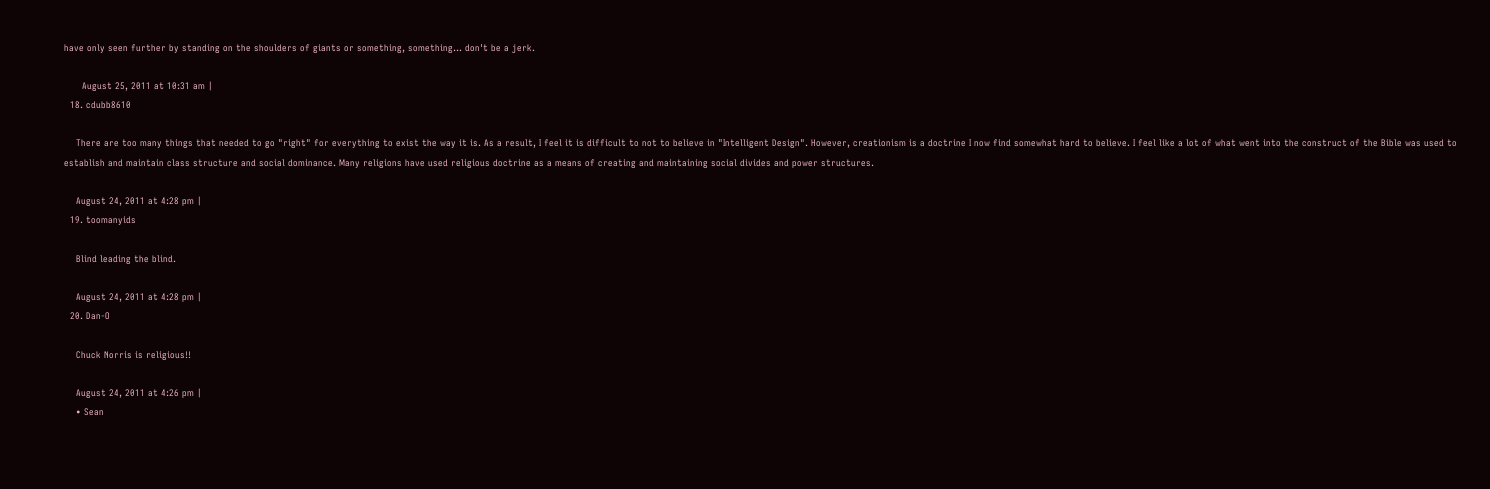have only seen further by standing on the shoulders of giants or something, something... don't be a jerk.

      August 25, 2011 at 10:31 am |
  18. cdubb8610

    There are too many things that needed to go "right" for everything to exist the way it is. As a result, I feel it is difficult to not to believe in "Intelligent Design". However, creationism is a doctrine I now find somewhat hard to believe. I feel like a lot of what went into the construct of the Bible was used to establish and maintain class structure and social dominance. Many religions have used religious doctrine as a means of creating and maintaining social divides and power structures.

    August 24, 2011 at 4:28 pm |
  19. toomanyids

    Blind leading the blind.

    August 24, 2011 at 4:28 pm |
  20. Dan-O

    Chuck Norris is religious!!

    August 24, 2011 at 4:26 pm |
    • Sean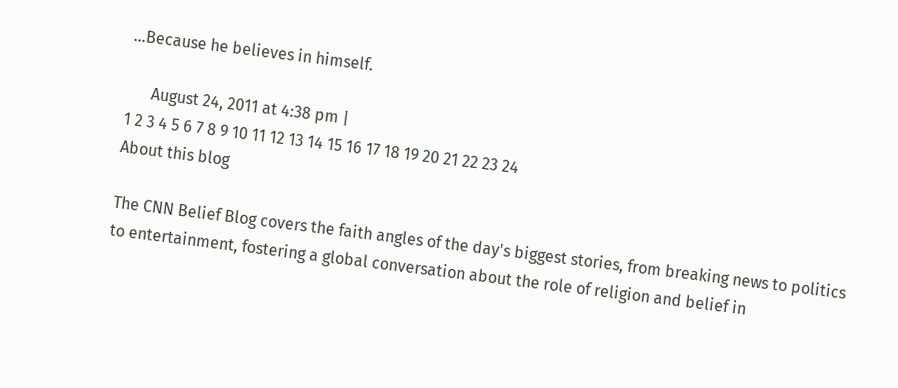...Because he believes in himself.

      August 24, 2011 at 4:38 pm |
1 2 3 4 5 6 7 8 9 10 11 12 13 14 15 16 17 18 19 20 21 22 23 24
About this blog

The CNN Belief Blog covers the faith angles of the day's biggest stories, from breaking news to politics to entertainment, fostering a global conversation about the role of religion and belief in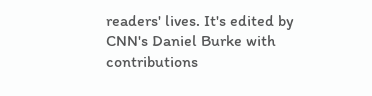readers' lives. It's edited by CNN's Daniel Burke with contributions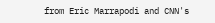from Eric Marrapodi and CNN's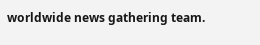worldwide news gathering team.